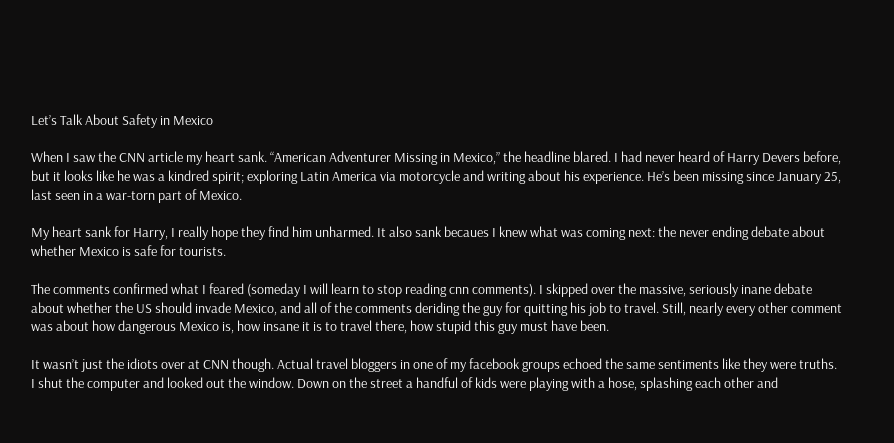Let’s Talk About Safety in Mexico

When I saw the CNN article my heart sank. “American Adventurer Missing in Mexico,” the headline blared. I had never heard of Harry Devers before, but it looks like he was a kindred spirit; exploring Latin America via motorcycle and writing about his experience. He’s been missing since January 25, last seen in a war-torn part of Mexico.

My heart sank for Harry, I really hope they find him unharmed. It also sank becaues I knew what was coming next: the never ending debate about whether Mexico is safe for tourists.

The comments confirmed what I feared (someday I will learn to stop reading cnn comments). I skipped over the massive, seriously inane debate about whether the US should invade Mexico, and all of the comments deriding the guy for quitting his job to travel. Still, nearly every other comment was about how dangerous Mexico is, how insane it is to travel there, how stupid this guy must have been.

It wasn’t just the idiots over at CNN though. Actual travel bloggers in one of my facebook groups echoed the same sentiments like they were truths. I shut the computer and looked out the window. Down on the street a handful of kids were playing with a hose, splashing each other and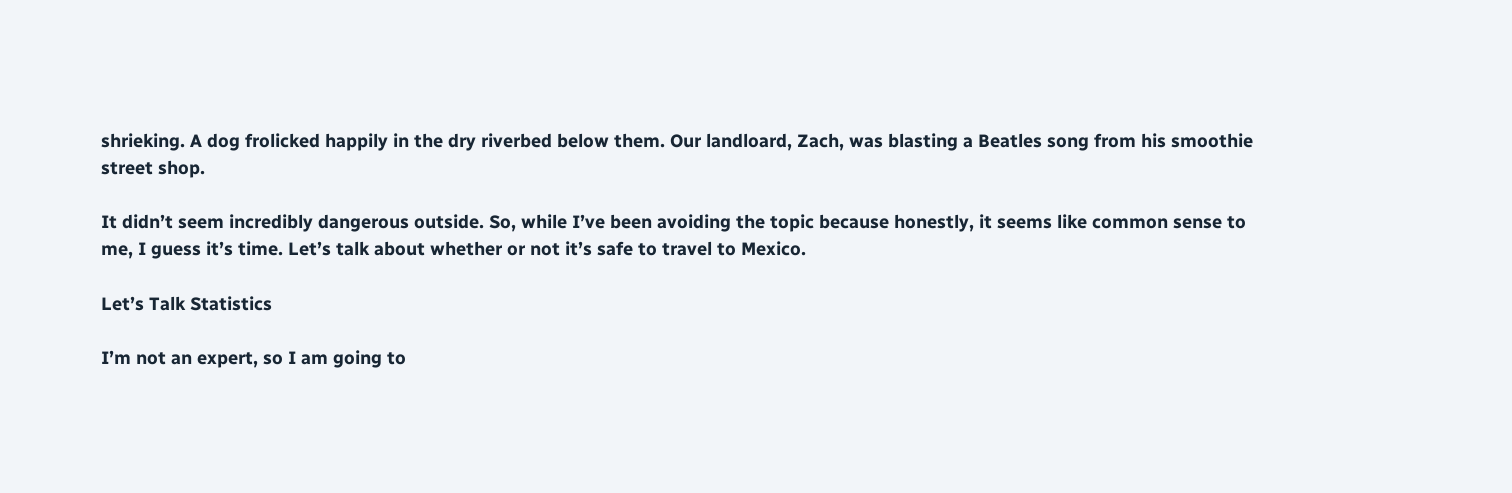shrieking. A dog frolicked happily in the dry riverbed below them. Our landloard, Zach, was blasting a Beatles song from his smoothie street shop.

It didn’t seem incredibly dangerous outside. So, while I’ve been avoiding the topic because honestly, it seems like common sense to me, I guess it’s time. Let’s talk about whether or not it’s safe to travel to Mexico.

Let’s Talk Statistics

I’m not an expert, so I am going to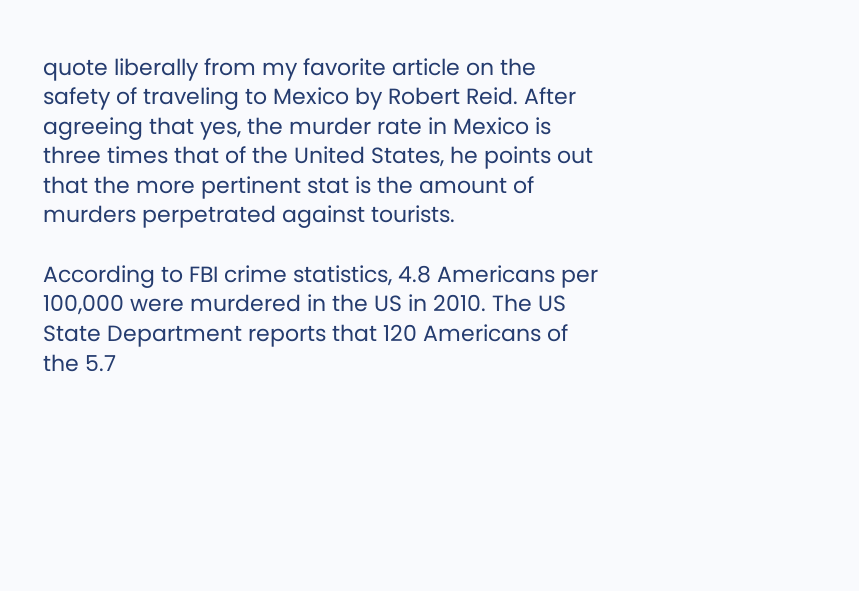quote liberally from my favorite article on the safety of traveling to Mexico by Robert Reid. After agreeing that yes, the murder rate in Mexico is three times that of the United States, he points out that the more pertinent stat is the amount of murders perpetrated against tourists.

According to FBI crime statistics, 4.8 Americans per 100,000 were murdered in the US in 2010. The US State Department reports that 120 Americans of the 5.7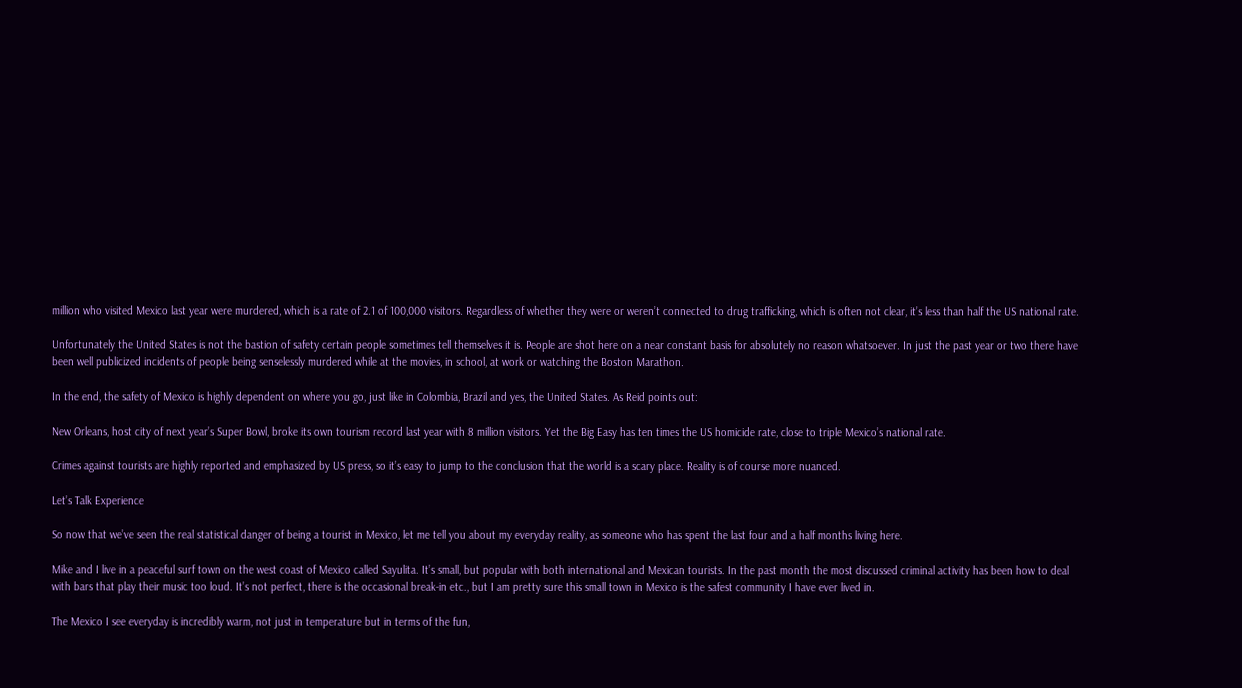million who visited Mexico last year were murdered, which is a rate of 2.1 of 100,000 visitors. Regardless of whether they were or weren’t connected to drug trafficking, which is often not clear, it’s less than half the US national rate.

Unfortunately the United States is not the bastion of safety certain people sometimes tell themselves it is. People are shot here on a near constant basis for absolutely no reason whatsoever. In just the past year or two there have been well publicized incidents of people being senselessly murdered while at the movies, in school, at work or watching the Boston Marathon.

In the end, the safety of Mexico is highly dependent on where you go, just like in Colombia, Brazil and yes, the United States. As Reid points out:

New Orleans, host city of next year’s Super Bowl, broke its own tourism record last year with 8 million visitors. Yet the Big Easy has ten times the US homicide rate, close to triple Mexico’s national rate.

Crimes against tourists are highly reported and emphasized by US press, so it’s easy to jump to the conclusion that the world is a scary place. Reality is of course more nuanced.

Let’s Talk Experience

So now that we’ve seen the real statistical danger of being a tourist in Mexico, let me tell you about my everyday reality, as someone who has spent the last four and a half months living here.

Mike and I live in a peaceful surf town on the west coast of Mexico called Sayulita. It’s small, but popular with both international and Mexican tourists. In the past month the most discussed criminal activity has been how to deal with bars that play their music too loud. It’s not perfect, there is the occasional break-in etc., but I am pretty sure this small town in Mexico is the safest community I have ever lived in.

The Mexico I see everyday is incredibly warm, not just in temperature but in terms of the fun,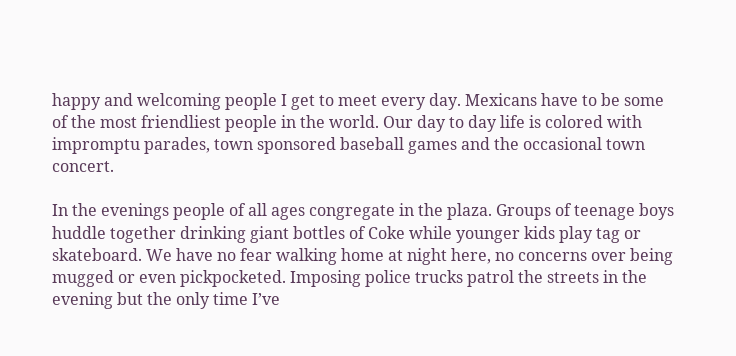happy and welcoming people I get to meet every day. Mexicans have to be some of the most friendliest people in the world. Our day to day life is colored with impromptu parades, town sponsored baseball games and the occasional town concert.

In the evenings people of all ages congregate in the plaza. Groups of teenage boys huddle together drinking giant bottles of Coke while younger kids play tag or skateboard. We have no fear walking home at night here, no concerns over being mugged or even pickpocketed. Imposing police trucks patrol the streets in the evening but the only time I’ve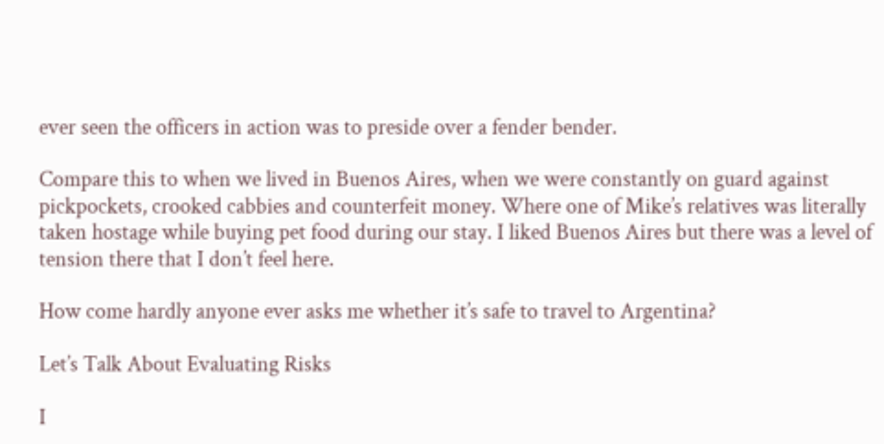ever seen the officers in action was to preside over a fender bender.

Compare this to when we lived in Buenos Aires, when we were constantly on guard against pickpockets, crooked cabbies and counterfeit money. Where one of Mike’s relatives was literally taken hostage while buying pet food during our stay. I liked Buenos Aires but there was a level of tension there that I don’t feel here.

How come hardly anyone ever asks me whether it’s safe to travel to Argentina?

Let’s Talk About Evaluating Risks

I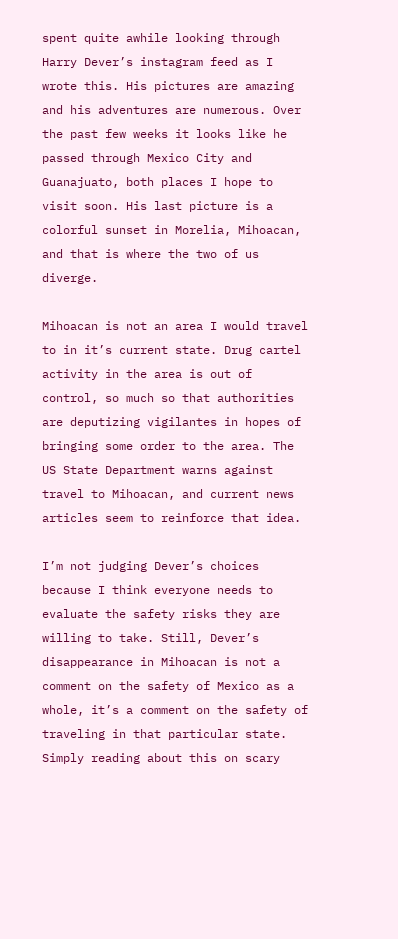spent quite awhile looking through Harry Dever’s instagram feed as I wrote this. His pictures are amazing and his adventures are numerous. Over the past few weeks it looks like he passed through Mexico City and Guanajuato, both places I hope to visit soon. His last picture is a colorful sunset in Morelia, Mihoacan, and that is where the two of us diverge.

Mihoacan is not an area I would travel to in it’s current state. Drug cartel activity in the area is out of control, so much so that authorities are deputizing vigilantes in hopes of bringing some order to the area. The US State Department warns against travel to Mihoacan, and current news articles seem to reinforce that idea.

I’m not judging Dever’s choices because I think everyone needs to evaluate the safety risks they are willing to take. Still, Dever’s disappearance in Mihoacan is not a comment on the safety of Mexico as a whole, it’s a comment on the safety of traveling in that particular state. Simply reading about this on scary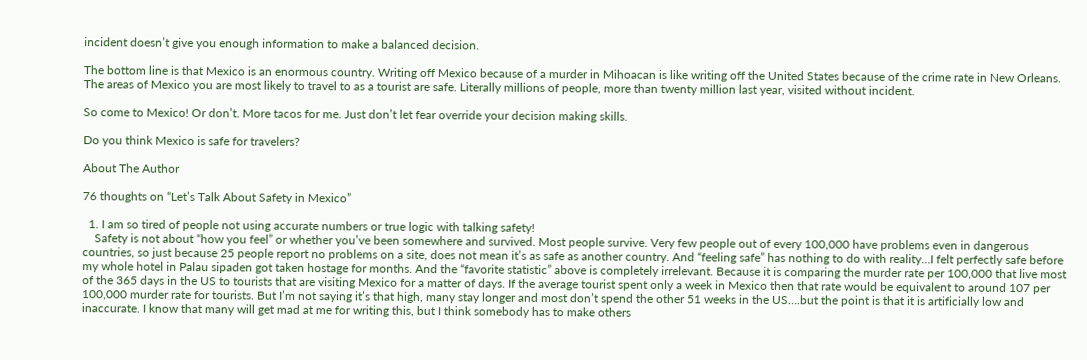incident doesn’t give you enough information to make a balanced decision.

The bottom line is that Mexico is an enormous country. Writing off Mexico because of a murder in Mihoacan is like writing off the United States because of the crime rate in New Orleans. The areas of Mexico you are most likely to travel to as a tourist are safe. Literally millions of people, more than twenty million last year, visited without incident.

So come to Mexico! Or don’t. More tacos for me. Just don’t let fear override your decision making skills.

Do you think Mexico is safe for travelers?

About The Author

76 thoughts on “Let’s Talk About Safety in Mexico”

  1. I am so tired of people not using accurate numbers or true logic with talking safety!
    Safety is not about “how you feel” or whether you’ve been somewhere and survived. Most people survive. Very few people out of every 100,000 have problems even in dangerous countries, so just because 25 people report no problems on a site, does not mean it’s as safe as another country. And “feeling safe” has nothing to do with reality…I felt perfectly safe before my whole hotel in Palau sipaden got taken hostage for months. And the “favorite statistic” above is completely irrelevant. Because it is comparing the murder rate per 100,000 that live most of the 365 days in the US to tourists that are visiting Mexico for a matter of days. If the average tourist spent only a week in Mexico then that rate would be equivalent to around 107 per 100,000 murder rate for tourists. But I’m not saying it’s that high, many stay longer and most don’t spend the other 51 weeks in the US….but the point is that it is artificially low and inaccurate. I know that many will get mad at me for writing this, but I think somebody has to make others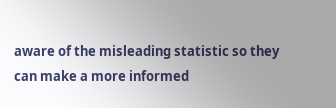aware of the misleading statistic so they can make a more informed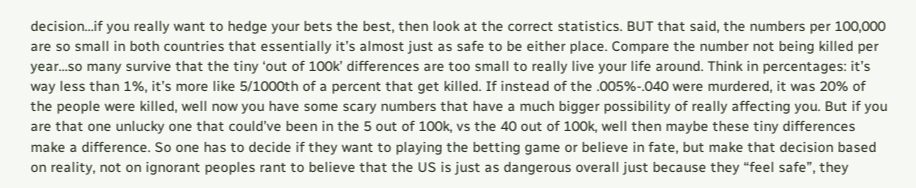decision…if you really want to hedge your bets the best, then look at the correct statistics. BUT that said, the numbers per 100,000 are so small in both countries that essentially it’s almost just as safe to be either place. Compare the number not being killed per year…so many survive that the tiny ‘out of 100k’ differences are too small to really live your life around. Think in percentages: it’s way less than 1%, it’s more like 5/1000th of a percent that get killed. If instead of the .005%-.040 were murdered, it was 20% of the people were killed, well now you have some scary numbers that have a much bigger possibility of really affecting you. But if you are that one unlucky one that could’ve been in the 5 out of 100k, vs the 40 out of 100k, well then maybe these tiny differences make a difference. So one has to decide if they want to playing the betting game or believe in fate, but make that decision based on reality, not on ignorant peoples rant to believe that the US is just as dangerous overall just because they “feel safe”, they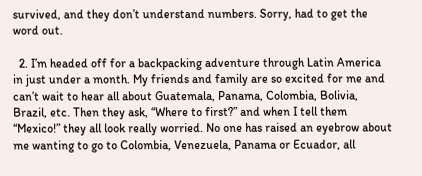survived, and they don’t understand numbers. Sorry, had to get the word out.

  2. I’m headed off for a backpacking adventure through Latin America in just under a month. My friends and family are so excited for me and can’t wait to hear all about Guatemala, Panama, Colombia, Bolivia, Brazil, etc. Then they ask, “Where to first?” and when I tell them “Mexico!” they all look really worried. No one has raised an eyebrow about me wanting to go to Colombia, Venezuela, Panama or Ecuador, all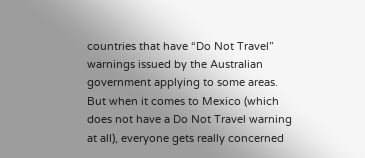countries that have “Do Not Travel” warnings issued by the Australian government applying to some areas. But when it comes to Mexico (which does not have a Do Not Travel warning at all), everyone gets really concerned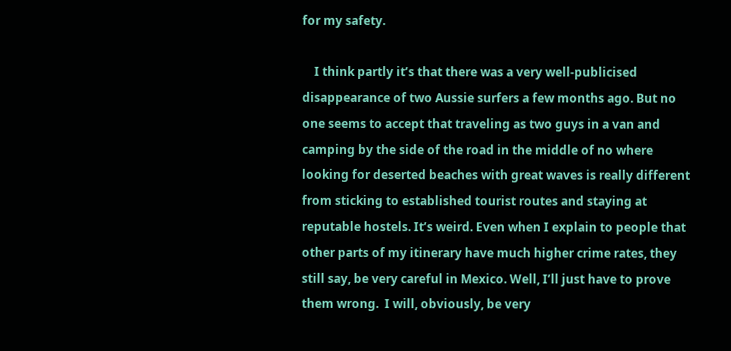for my safety.

    I think partly it’s that there was a very well-publicised disappearance of two Aussie surfers a few months ago. But no one seems to accept that traveling as two guys in a van and camping by the side of the road in the middle of no where looking for deserted beaches with great waves is really different from sticking to established tourist routes and staying at reputable hostels. It’s weird. Even when I explain to people that other parts of my itinerary have much higher crime rates, they still say, be very careful in Mexico. Well, I’ll just have to prove them wrong.  I will, obviously, be very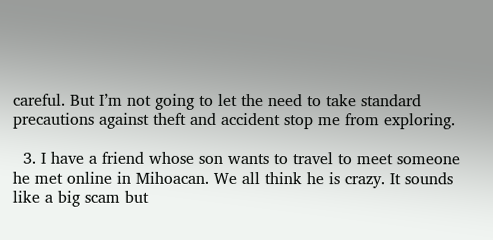careful. But I’m not going to let the need to take standard precautions against theft and accident stop me from exploring.

  3. I have a friend whose son wants to travel to meet someone he met online in Mihoacan. We all think he is crazy. It sounds like a big scam but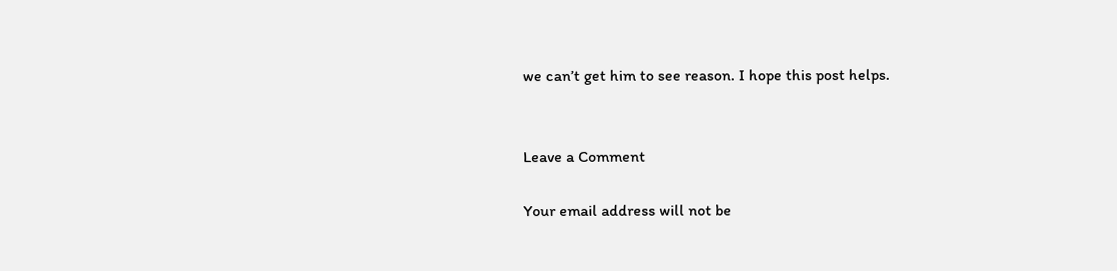we can’t get him to see reason. I hope this post helps.


Leave a Comment

Your email address will not be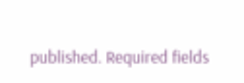published. Required fields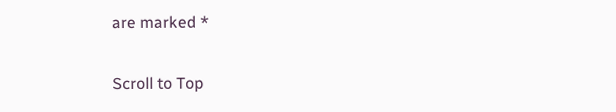are marked *

Scroll to Top